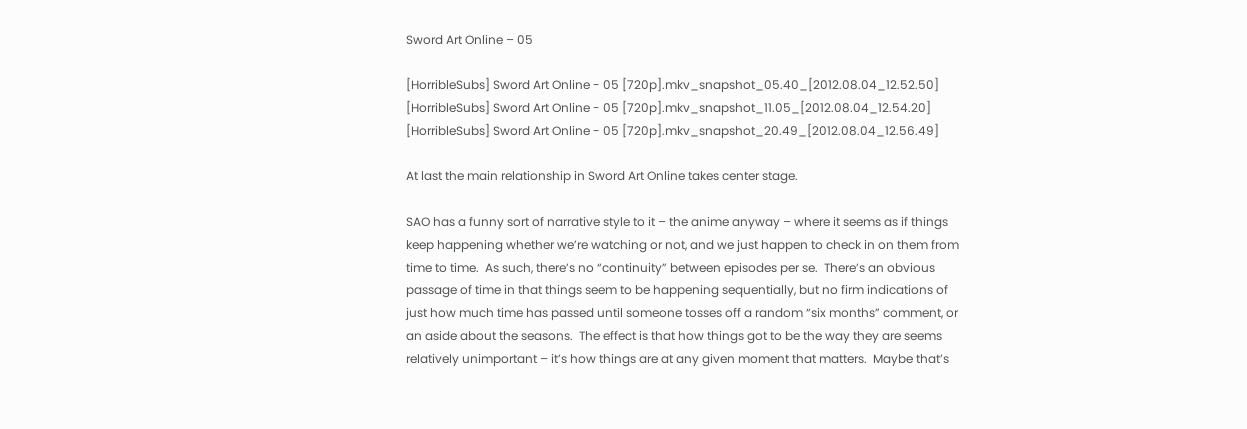Sword Art Online – 05

[HorribleSubs] Sword Art Online - 05 [720p].mkv_snapshot_05.40_[2012.08.04_12.52.50] [HorribleSubs] Sword Art Online - 05 [720p].mkv_snapshot_11.05_[2012.08.04_12.54.20] [HorribleSubs] Sword Art Online - 05 [720p].mkv_snapshot_20.49_[2012.08.04_12.56.49]

At last the main relationship in Sword Art Online takes center stage.

SAO has a funny sort of narrative style to it – the anime anyway – where it seems as if things keep happening whether we’re watching or not, and we just happen to check in on them from time to time.  As such, there’s no “continuity” between episodes per se.  There’s an obvious passage of time in that things seem to be happening sequentially, but no firm indications of just how much time has passed until someone tosses off a random “six months” comment, or an aside about the seasons.  The effect is that how things got to be the way they are seems relatively unimportant – it’s how things are at any given moment that matters.  Maybe that’s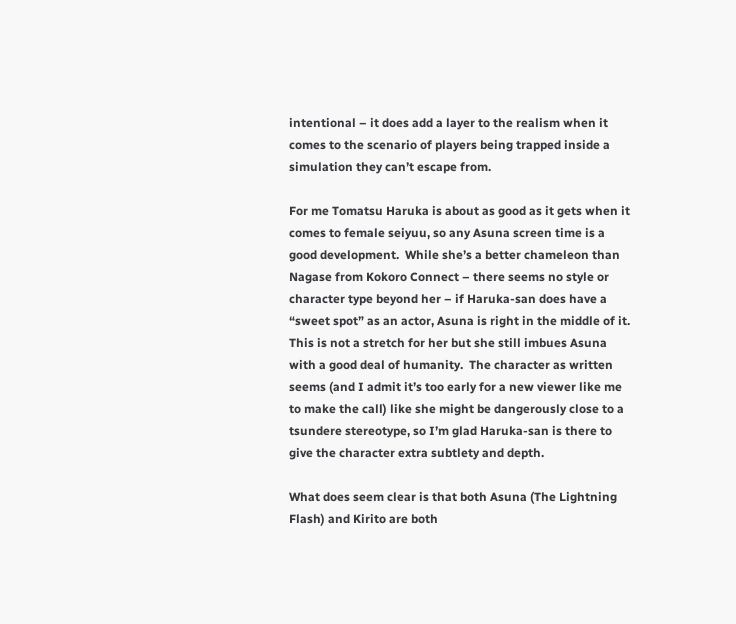intentional – it does add a layer to the realism when it comes to the scenario of players being trapped inside a simulation they can’t escape from.

For me Tomatsu Haruka is about as good as it gets when it comes to female seiyuu, so any Asuna screen time is a good development.  While she’s a better chameleon than Nagase from Kokoro Connect – there seems no style or character type beyond her – if Haruka-san does have a “sweet spot” as an actor, Asuna is right in the middle of it.  This is not a stretch for her but she still imbues Asuna with a good deal of humanity.  The character as written seems (and I admit it’s too early for a new viewer like me to make the call) like she might be dangerously close to a tsundere stereotype, so I’m glad Haruka-san is there to give the character extra subtlety and depth.

What does seem clear is that both Asuna (The Lightning Flash) and Kirito are both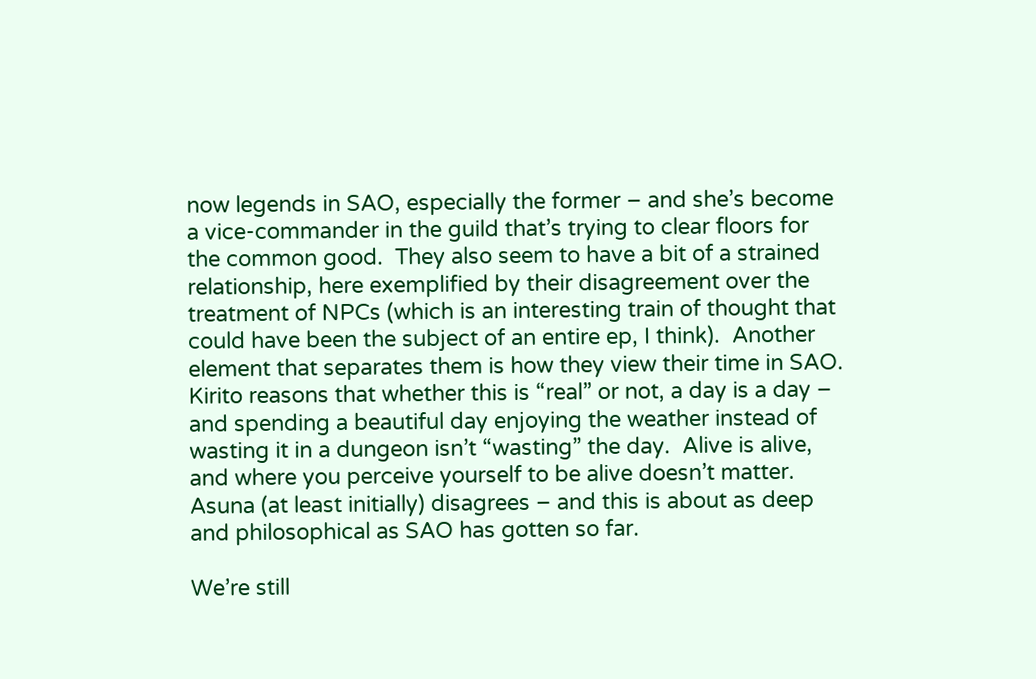now legends in SAO, especially the former – and she’s become a vice-commander in the guild that’s trying to clear floors for the common good.  They also seem to have a bit of a strained relationship, here exemplified by their disagreement over the treatment of NPCs (which is an interesting train of thought that could have been the subject of an entire ep, I think).  Another element that separates them is how they view their time in SAO.  Kirito reasons that whether this is “real” or not, a day is a day – and spending a beautiful day enjoying the weather instead of wasting it in a dungeon isn’t “wasting” the day.  Alive is alive, and where you perceive yourself to be alive doesn’t matter.  Asuna (at least initially) disagrees – and this is about as deep and philosophical as SAO has gotten so far.

We’re still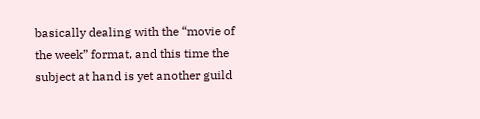basically dealing with the “movie of the week” format, and this time the subject at hand is yet another guild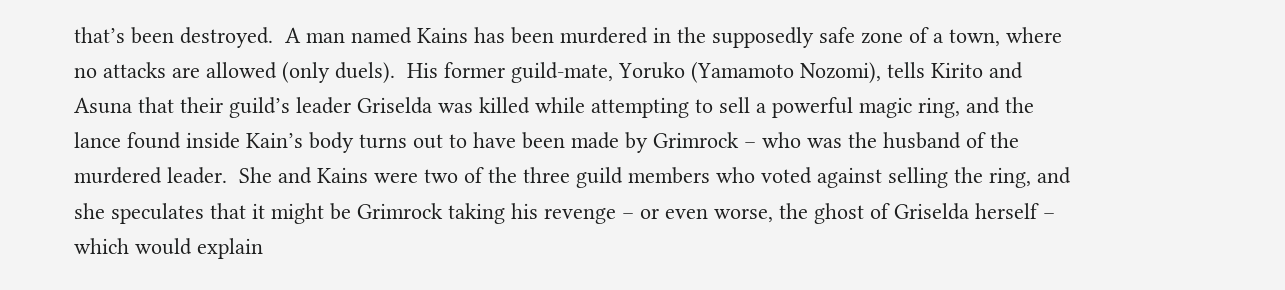that’s been destroyed.  A man named Kains has been murdered in the supposedly safe zone of a town, where no attacks are allowed (only duels).  His former guild-mate, Yoruko (Yamamoto Nozomi), tells Kirito and Asuna that their guild’s leader Griselda was killed while attempting to sell a powerful magic ring, and the lance found inside Kain’s body turns out to have been made by Grimrock – who was the husband of the murdered leader.  She and Kains were two of the three guild members who voted against selling the ring, and she speculates that it might be Grimrock taking his revenge – or even worse, the ghost of Griselda herself – which would explain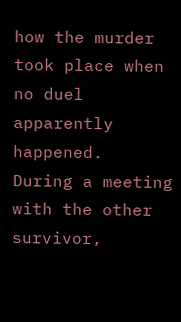how the murder took place when no duel apparently happened.  During a meeting with the other survivor,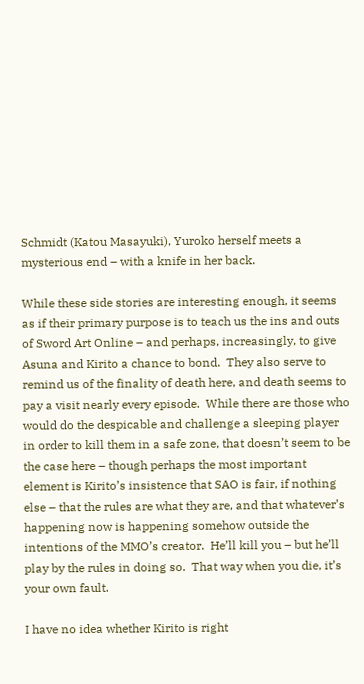Schmidt (Katou Masayuki), Yuroko herself meets a mysterious end – with a knife in her back.

While these side stories are interesting enough, it seems as if their primary purpose is to teach us the ins and outs of Sword Art Online – and perhaps, increasingly, to give Asuna and Kirito a chance to bond.  They also serve to remind us of the finality of death here, and death seems to pay a visit nearly every episode.  While there are those who would do the despicable and challenge a sleeping player in order to kill them in a safe zone, that doesn’t seem to be the case here – though perhaps the most important element is Kirito’s insistence that SAO is fair, if nothing else – that the rules are what they are, and that whatever’s happening now is happening somehow outside the intentions of the MMO’s creator.  He’ll kill you – but he’ll play by the rules in doing so.  That way when you die, it’s your own fault.

I have no idea whether Kirito is right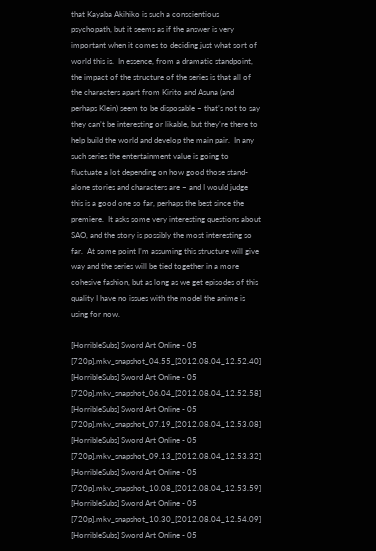that Kayaba Akihiko is such a conscientious psychopath, but it seems as if the answer is very important when it comes to deciding just what sort of world this is.  In essence, from a dramatic standpoint, the impact of the structure of the series is that all of the characters apart from Kirito and Asuna (and perhaps Klein) seem to be disposable – that’s not to say they can’t be interesting or likable, but they’re there to help build the world and develop the main pair.  In any such series the entertainment value is going to fluctuate a lot depending on how good those stand-alone stories and characters are – and I would judge this is a good one so far, perhaps the best since the premiere.  It asks some very interesting questions about SAO, and the story is possibly the most interesting so far.  At some point I’m assuming this structure will give way and the series will be tied together in a more cohesive fashion, but as long as we get episodes of this quality I have no issues with the model the anime is using for now.

[HorribleSubs] Sword Art Online - 05 [720p].mkv_snapshot_04.55_[2012.08.04_12.52.40] [HorribleSubs] Sword Art Online - 05 [720p].mkv_snapshot_06.04_[2012.08.04_12.52.58] [HorribleSubs] Sword Art Online - 05 [720p].mkv_snapshot_07.19_[2012.08.04_12.53.08]
[HorribleSubs] Sword Art Online - 05 [720p].mkv_snapshot_09.13_[2012.08.04_12.53.32] [HorribleSubs] Sword Art Online - 05 [720p].mkv_snapshot_10.08_[2012.08.04_12.53.59] [HorribleSubs] Sword Art Online - 05 [720p].mkv_snapshot_10.30_[2012.08.04_12.54.09]
[HorribleSubs] Sword Art Online - 05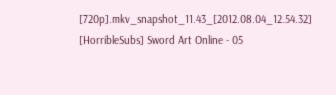[720p].mkv_snapshot_11.43_[2012.08.04_12.54.32] [HorribleSubs] Sword Art Online - 05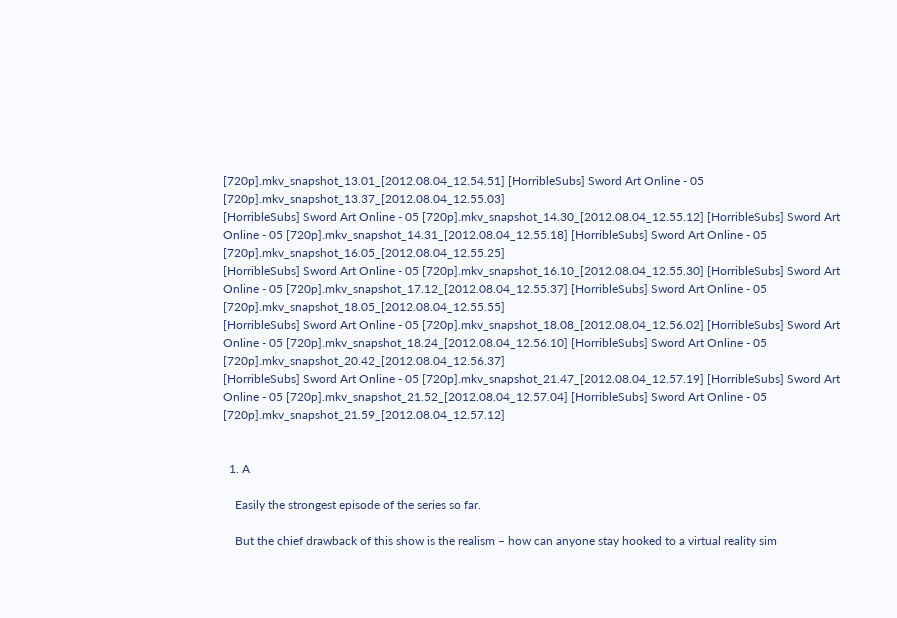[720p].mkv_snapshot_13.01_[2012.08.04_12.54.51] [HorribleSubs] Sword Art Online - 05 [720p].mkv_snapshot_13.37_[2012.08.04_12.55.03]
[HorribleSubs] Sword Art Online - 05 [720p].mkv_snapshot_14.30_[2012.08.04_12.55.12] [HorribleSubs] Sword Art Online - 05 [720p].mkv_snapshot_14.31_[2012.08.04_12.55.18] [HorribleSubs] Sword Art Online - 05 [720p].mkv_snapshot_16.05_[2012.08.04_12.55.25]
[HorribleSubs] Sword Art Online - 05 [720p].mkv_snapshot_16.10_[2012.08.04_12.55.30] [HorribleSubs] Sword Art Online - 05 [720p].mkv_snapshot_17.12_[2012.08.04_12.55.37] [HorribleSubs] Sword Art Online - 05 [720p].mkv_snapshot_18.05_[2012.08.04_12.55.55]
[HorribleSubs] Sword Art Online - 05 [720p].mkv_snapshot_18.08_[2012.08.04_12.56.02] [HorribleSubs] Sword Art Online - 05 [720p].mkv_snapshot_18.24_[2012.08.04_12.56.10] [HorribleSubs] Sword Art Online - 05 [720p].mkv_snapshot_20.42_[2012.08.04_12.56.37]
[HorribleSubs] Sword Art Online - 05 [720p].mkv_snapshot_21.47_[2012.08.04_12.57.19] [HorribleSubs] Sword Art Online - 05 [720p].mkv_snapshot_21.52_[2012.08.04_12.57.04] [HorribleSubs] Sword Art Online - 05 [720p].mkv_snapshot_21.59_[2012.08.04_12.57.12]


  1. A

    Easily the strongest episode of the series so far.

    But the chief drawback of this show is the realism – how can anyone stay hooked to a virtual reality sim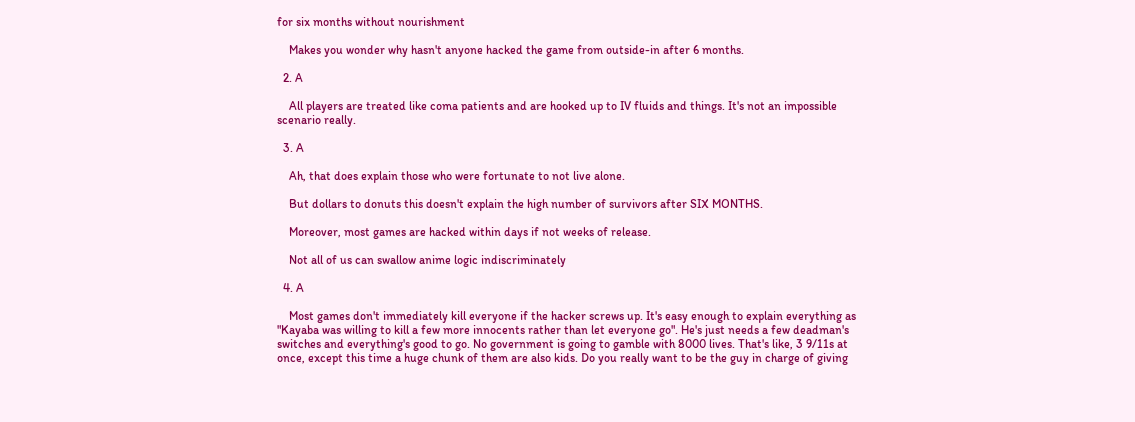for six months without nourishment

    Makes you wonder why hasn't anyone hacked the game from outside-in after 6 months.

  2. A

    All players are treated like coma patients and are hooked up to IV fluids and things. It's not an impossible scenario really.

  3. A

    Ah, that does explain those who were fortunate to not live alone.

    But dollars to donuts this doesn't explain the high number of survivors after SIX MONTHS.

    Moreover, most games are hacked within days if not weeks of release.

    Not all of us can swallow anime logic indiscriminately

  4. A

    Most games don't immediately kill everyone if the hacker screws up. It's easy enough to explain everything as "Kayaba was willing to kill a few more innocents rather than let everyone go". He's just needs a few deadman's switches and everything's good to go. No government is going to gamble with 8000 lives. That's like, 3 9/11s at once, except this time a huge chunk of them are also kids. Do you really want to be the guy in charge of giving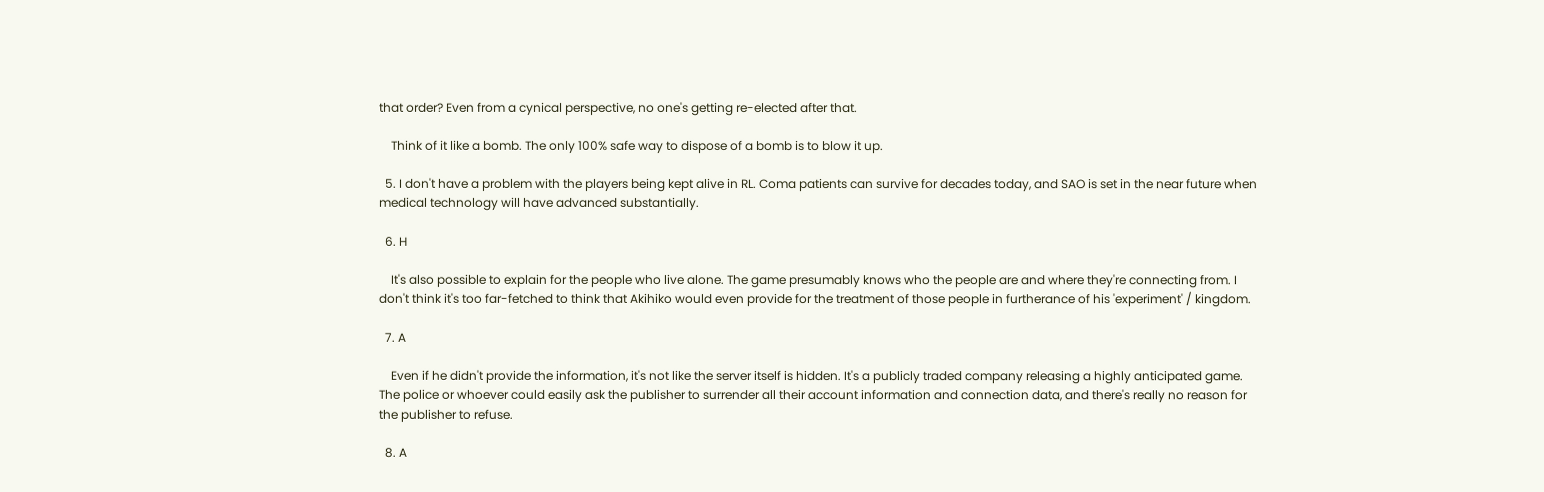that order? Even from a cynical perspective, no one's getting re-elected after that.

    Think of it like a bomb. The only 100% safe way to dispose of a bomb is to blow it up.

  5. I don't have a problem with the players being kept alive in RL. Coma patients can survive for decades today, and SAO is set in the near future when medical technology will have advanced substantially.

  6. H

    It's also possible to explain for the people who live alone. The game presumably knows who the people are and where they're connecting from. I don't think it's too far-fetched to think that Akihiko would even provide for the treatment of those people in furtherance of his 'experiment' / kingdom.

  7. A

    Even if he didn't provide the information, it's not like the server itself is hidden. It's a publicly traded company releasing a highly anticipated game. The police or whoever could easily ask the publisher to surrender all their account information and connection data, and there's really no reason for the publisher to refuse.

  8. A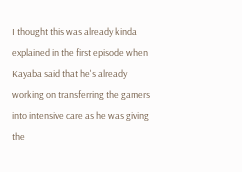I thought this was already kinda explained in the first episode when Kayaba said that he's already working on transferring the gamers into intensive care as he was giving the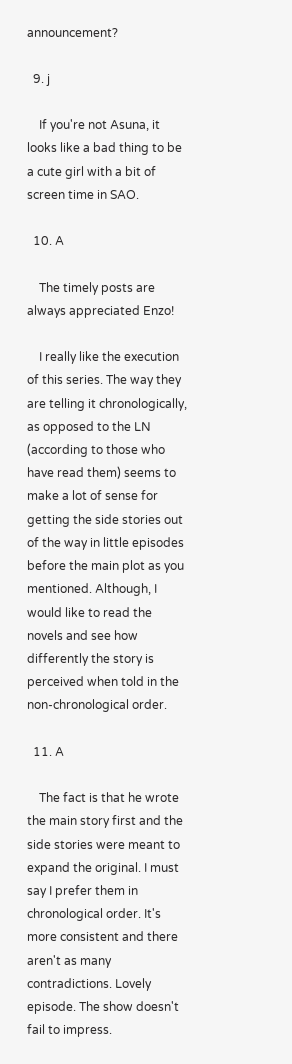announcement?

  9. j

    If you're not Asuna, it looks like a bad thing to be a cute girl with a bit of screen time in SAO.

  10. A

    The timely posts are always appreciated Enzo!

    I really like the execution of this series. The way they are telling it chronologically, as opposed to the LN (according to those who have read them) seems to make a lot of sense for getting the side stories out of the way in little episodes before the main plot as you mentioned. Although, I would like to read the novels and see how differently the story is perceived when told in the non-chronological order.

  11. A

    The fact is that he wrote the main story first and the side stories were meant to expand the original. I must say I prefer them in chronological order. It's more consistent and there aren't as many contradictions. Lovely episode. The show doesn't fail to impress.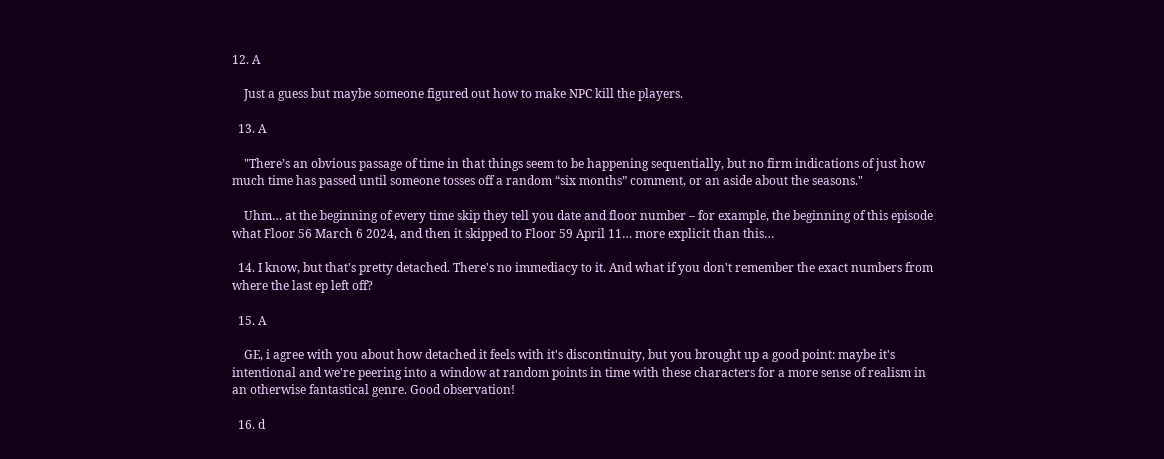12. A

    Just a guess but maybe someone figured out how to make NPC kill the players.

  13. A

    "There’s an obvious passage of time in that things seem to be happening sequentially, but no firm indications of just how much time has passed until someone tosses off a random “six months” comment, or an aside about the seasons."

    Uhm… at the beginning of every time skip they tell you date and floor number – for example, the beginning of this episode what Floor 56 March 6 2024, and then it skipped to Floor 59 April 11… more explicit than this…

  14. I know, but that's pretty detached. There's no immediacy to it. And what if you don't remember the exact numbers from where the last ep left off?

  15. A

    GE, i agree with you about how detached it feels with it's discontinuity, but you brought up a good point: maybe it's intentional and we're peering into a window at random points in time with these characters for a more sense of realism in an otherwise fantastical genre. Good observation!

  16. d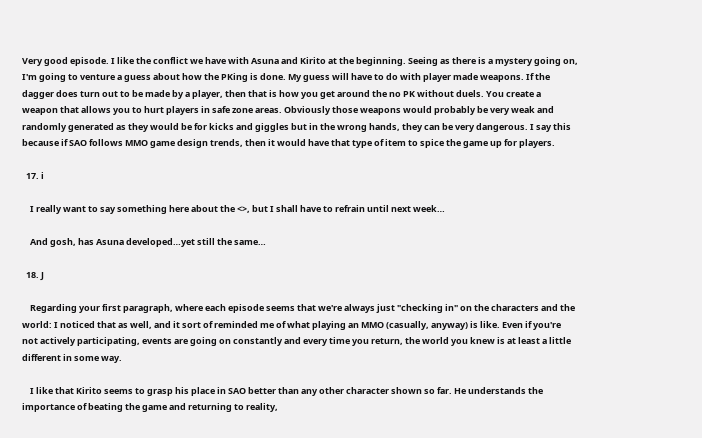Very good episode. I like the conflict we have with Asuna and Kirito at the beginning. Seeing as there is a mystery going on, I'm going to venture a guess about how the PKing is done. My guess will have to do with player made weapons. If the dagger does turn out to be made by a player, then that is how you get around the no PK without duels. You create a weapon that allows you to hurt players in safe zone areas. Obviously those weapons would probably be very weak and randomly generated as they would be for kicks and giggles but in the wrong hands, they can be very dangerous. I say this because if SAO follows MMO game design trends, then it would have that type of item to spice the game up for players.

  17. i

    I really want to say something here about the <>, but I shall have to refrain until next week…

    And gosh, has Asuna developed…yet still the same…

  18. J

    Regarding your first paragraph, where each episode seems that we're always just "checking in" on the characters and the world: I noticed that as well, and it sort of reminded me of what playing an MMO (casually, anyway) is like. Even if you're not actively participating, events are going on constantly and every time you return, the world you knew is at least a little different in some way.

    I like that Kirito seems to grasp his place in SAO better than any other character shown so far. He understands the importance of beating the game and returning to reality,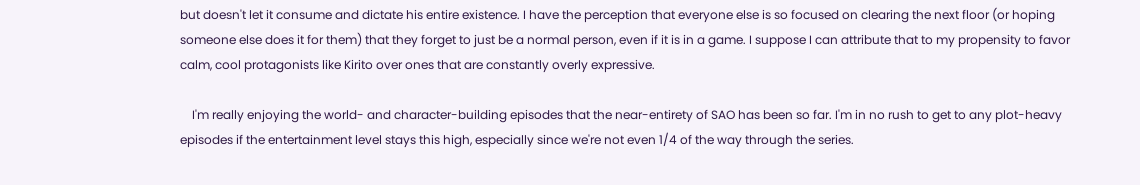but doesn't let it consume and dictate his entire existence. I have the perception that everyone else is so focused on clearing the next floor (or hoping someone else does it for them) that they forget to just be a normal person, even if it is in a game. I suppose I can attribute that to my propensity to favor calm, cool protagonists like Kirito over ones that are constantly overly expressive.

    I'm really enjoying the world- and character-building episodes that the near-entirety of SAO has been so far. I'm in no rush to get to any plot-heavy episodes if the entertainment level stays this high, especially since we're not even 1/4 of the way through the series.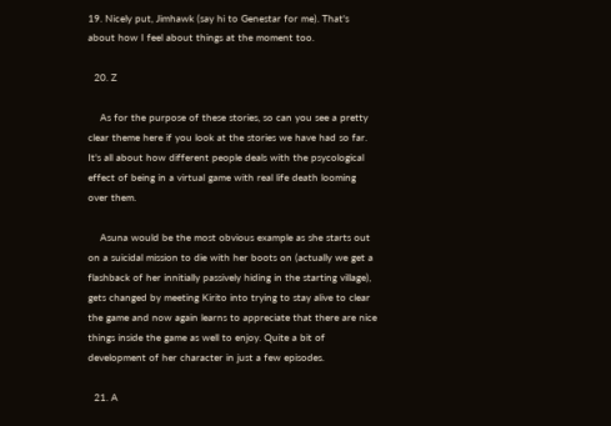19. Nicely put, Jimhawk (say hi to Genestar for me). That's about how I feel about things at the moment too.

  20. Z

    As for the purpose of these stories, so can you see a pretty clear theme here if you look at the stories we have had so far. It's all about how different people deals with the psycological effect of being in a virtual game with real life death looming over them.

    Asuna would be the most obvious example as she starts out on a suicidal mission to die with her boots on (actually we get a flashback of her innitially passively hiding in the starting village), gets changed by meeting Kirito into trying to stay alive to clear the game and now again learns to appreciate that there are nice things inside the game as well to enjoy. Quite a bit of development of her character in just a few episodes.

  21. A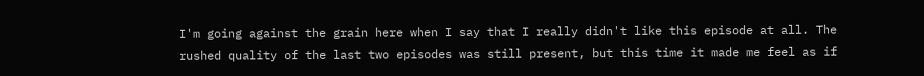I'm going against the grain here when I say that I really didn't like this episode at all. The rushed quality of the last two episodes was still present, but this time it made me feel as if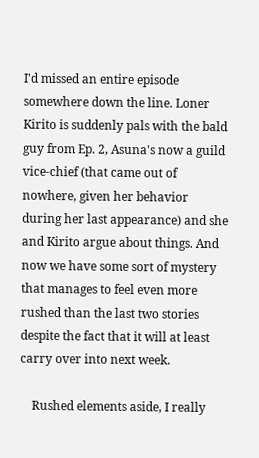I'd missed an entire episode somewhere down the line. Loner Kirito is suddenly pals with the bald guy from Ep. 2, Asuna's now a guild vice-chief (that came out of nowhere, given her behavior during her last appearance) and she and Kirito argue about things. And now we have some sort of mystery that manages to feel even more rushed than the last two stories despite the fact that it will at least carry over into next week.

    Rushed elements aside, I really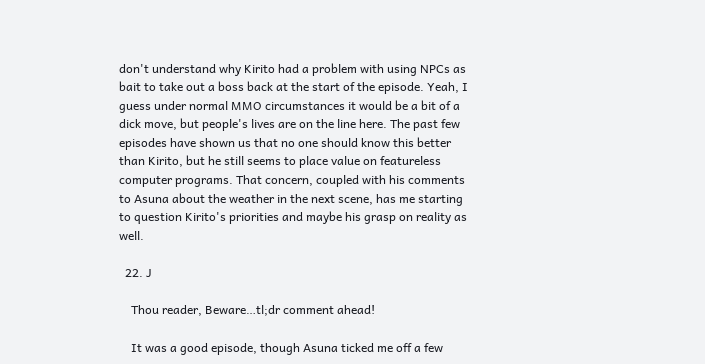don't understand why Kirito had a problem with using NPCs as bait to take out a boss back at the start of the episode. Yeah, I guess under normal MMO circumstances it would be a bit of a dick move, but people's lives are on the line here. The past few episodes have shown us that no one should know this better than Kirito, but he still seems to place value on featureless computer programs. That concern, coupled with his comments to Asuna about the weather in the next scene, has me starting to question Kirito's priorities and maybe his grasp on reality as well.

  22. J

    Thou reader, Beware…tl;dr comment ahead!

    It was a good episode, though Asuna ticked me off a few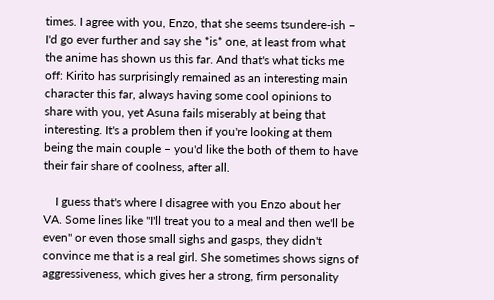times. I agree with you, Enzo, that she seems tsundere-ish – I'd go ever further and say she *is* one, at least from what the anime has shown us this far. And that's what ticks me off: Kirito has surprisingly remained as an interesting main character this far, always having some cool opinions to share with you, yet Asuna fails miserably at being that interesting. It's a problem then if you're looking at them being the main couple – you'd like the both of them to have their fair share of coolness, after all.

    I guess that's where I disagree with you Enzo about her VA. Some lines like "I'll treat you to a meal and then we'll be even" or even those small sighs and gasps, they didn't convince me that is a real girl. She sometimes shows signs of aggressiveness, which gives her a strong, firm personality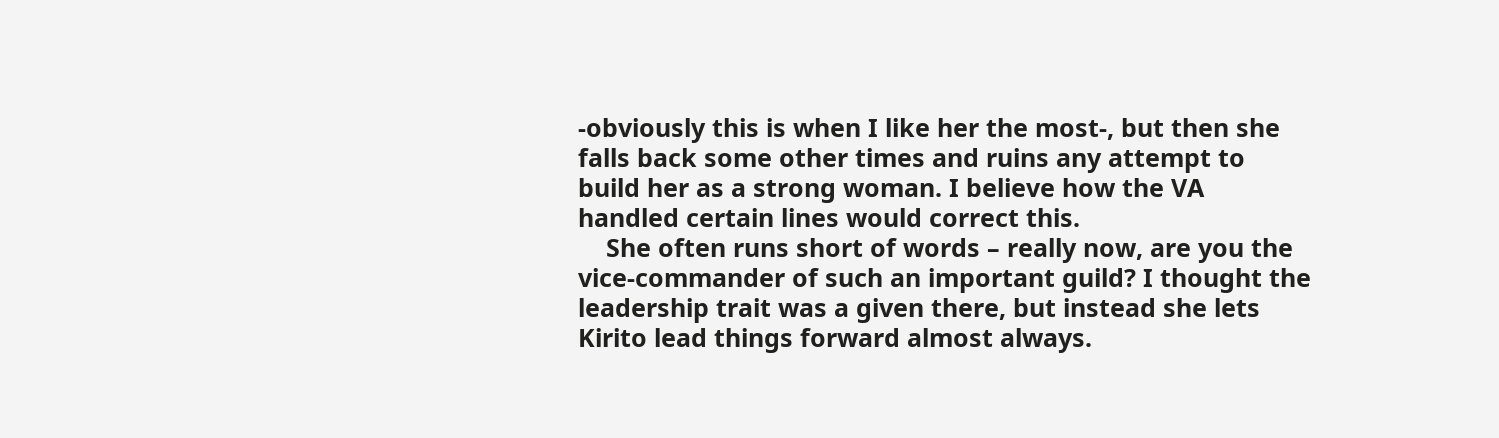-obviously this is when I like her the most-, but then she falls back some other times and ruins any attempt to build her as a strong woman. I believe how the VA handled certain lines would correct this.
    She often runs short of words – really now, are you the vice-commander of such an important guild? I thought the leadership trait was a given there, but instead she lets Kirito lead things forward almost always.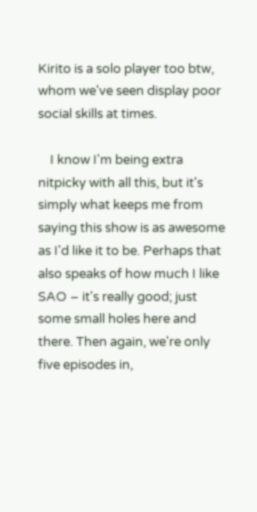Kirito is a solo player too btw, whom we've seen display poor social skills at times.

    I know I'm being extra nitpicky with all this, but it's simply what keeps me from saying this show is as awesome as I'd like it to be. Perhaps that also speaks of how much I like SAO – it's really good; just some small holes here and there. Then again, we're only five episodes in,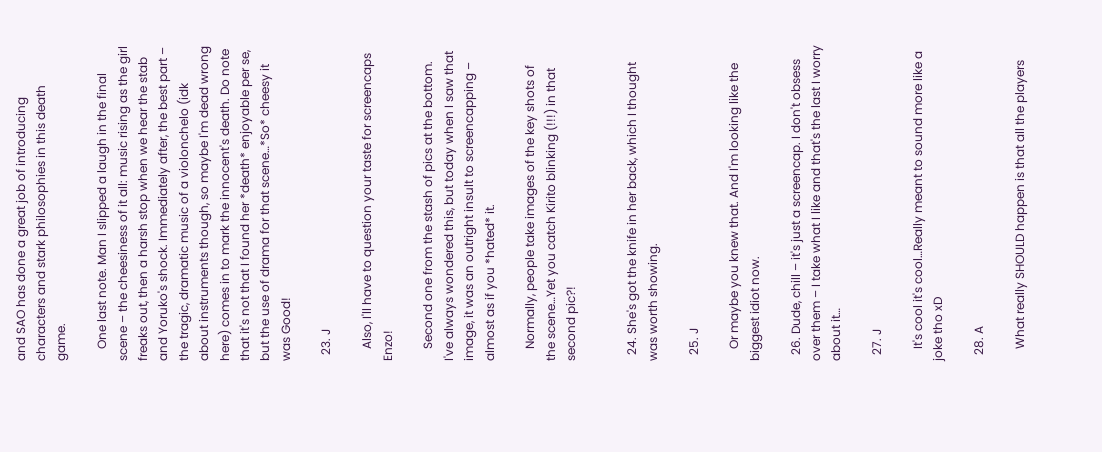and SAO has done a great job of introducing characters and stark philosophies in this death game.

    One last note. Man I slipped a laugh in the final scene – the cheesiness of it all: music rising as the girl freaks out, then a harsh stop when we hear the stab and Yoruko's shock. Immediately after, the best part – the tragic, dramatic music of a violonchelo (idk about instruments though, so maybe I'm dead wrong here) comes in to mark the innocent's death. Do note that it's not that I found her *death* enjoyable per se, but the use of drama for that scene…*So* cheesy it was Good!

  23. J

    Also, I'll have to question your taste for screencaps Enzo!

    Second one from the stash of pics at the bottom. I've always wondered this, but today when I saw that image, it was an outright insult to screencapping – almost as if you *hated* it.

    Normally, people take images of the key shots of the scene…Yet you catch Kirito blinking (!!!) in that second pic?!


  24. She's got the knife in her back, which I thought was worth showing.

  25. J

    Or maybe you knew that. And I'm looking like the biggest idiot now.

  26. Dude, chill – it's just a screencap. I don't obsess over them – I take what I like and that's the last I worry about it…

  27. J

    It's cool it's cool…Really meant to sound more like a joke tho xD

  28. A

    What really SHOULD happen is that all the players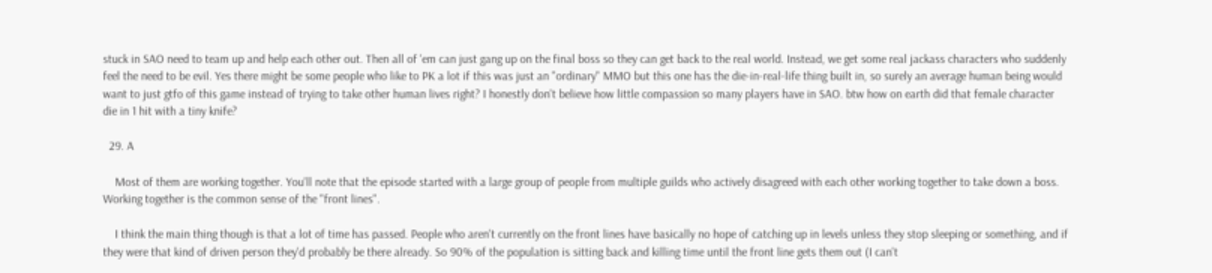stuck in SAO need to team up and help each other out. Then all of 'em can just gang up on the final boss so they can get back to the real world. Instead, we get some real jackass characters who suddenly feel the need to be evil. Yes there might be some people who like to PK a lot if this was just an "ordinary" MMO but this one has the die-in-real-life thing built in, so surely an average human being would want to just gtfo of this game instead of trying to take other human lives right? I honestly don't believe how little compassion so many players have in SAO. btw how on earth did that female character die in 1 hit with a tiny knife?

  29. A

    Most of them are working together. You'll note that the episode started with a large group of people from multiple guilds who actively disagreed with each other working together to take down a boss. Working together is the common sense of the "front lines".

    I think the main thing though is that a lot of time has passed. People who aren't currently on the front lines have basically no hope of catching up in levels unless they stop sleeping or something, and if they were that kind of driven person they'd probably be there already. So 90% of the population is sitting back and killing time until the front line gets them out (I can't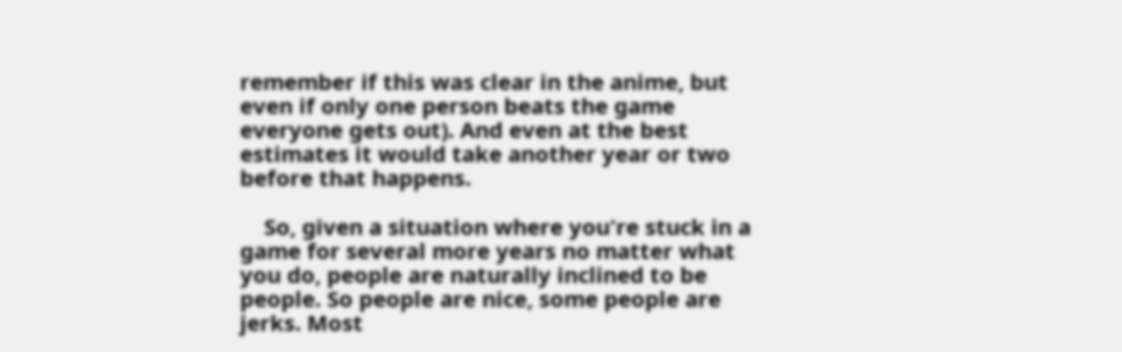remember if this was clear in the anime, but even if only one person beats the game everyone gets out). And even at the best estimates it would take another year or two before that happens.

    So, given a situation where you're stuck in a game for several more years no matter what you do, people are naturally inclined to be people. So people are nice, some people are jerks. Most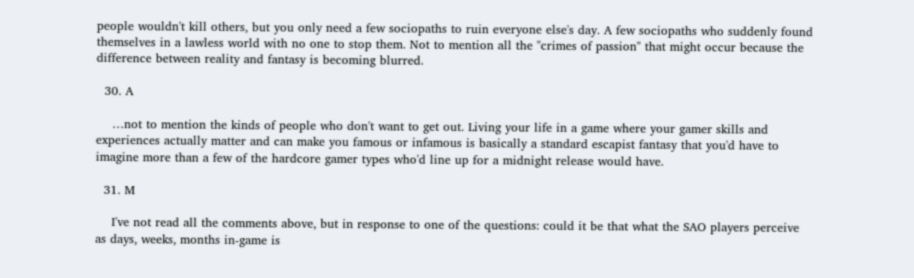people wouldn't kill others, but you only need a few sociopaths to ruin everyone else's day. A few sociopaths who suddenly found themselves in a lawless world with no one to stop them. Not to mention all the "crimes of passion" that might occur because the difference between reality and fantasy is becoming blurred.

  30. A

    …not to mention the kinds of people who don't want to get out. Living your life in a game where your gamer skills and experiences actually matter and can make you famous or infamous is basically a standard escapist fantasy that you'd have to imagine more than a few of the hardcore gamer types who'd line up for a midnight release would have.

  31. M

    I've not read all the comments above, but in response to one of the questions: could it be that what the SAO players perceive as days, weeks, months in-game is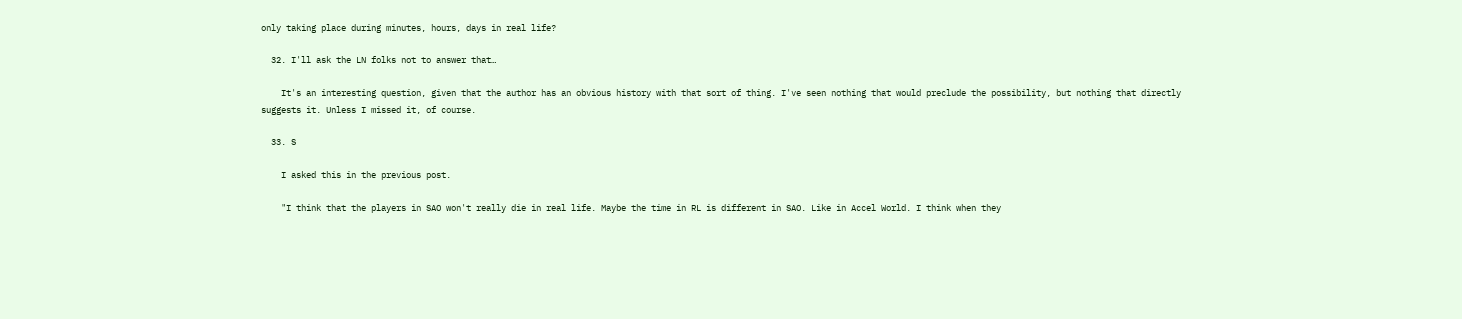only taking place during minutes, hours, days in real life?

  32. I'll ask the LN folks not to answer that…

    It's an interesting question, given that the author has an obvious history with that sort of thing. I've seen nothing that would preclude the possibility, but nothing that directly suggests it. Unless I missed it, of course.

  33. S

    I asked this in the previous post.

    "I think that the players in SAO won't really die in real life. Maybe the time in RL is different in SAO. Like in Accel World. I think when they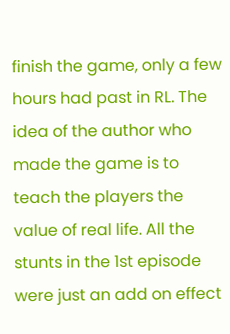finish the game, only a few hours had past in RL. The idea of the author who made the game is to teach the players the value of real life. All the stunts in the 1st episode were just an add on effect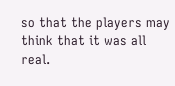so that the players may think that it was all real.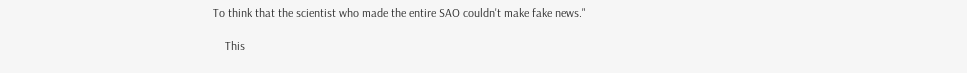To think that the scientist who made the entire SAO couldn't make fake news."

    This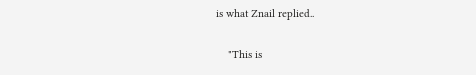is what Znail replied..

    "This is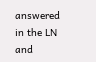answered in the LN and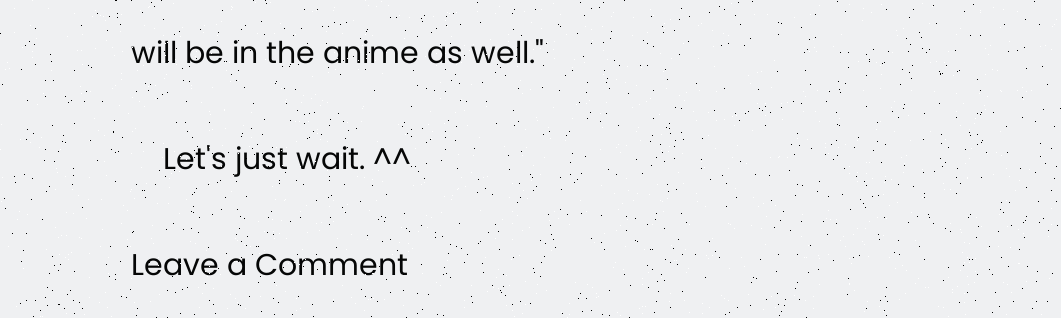will be in the anime as well."

    Let's just wait. ^^

Leave a Comment